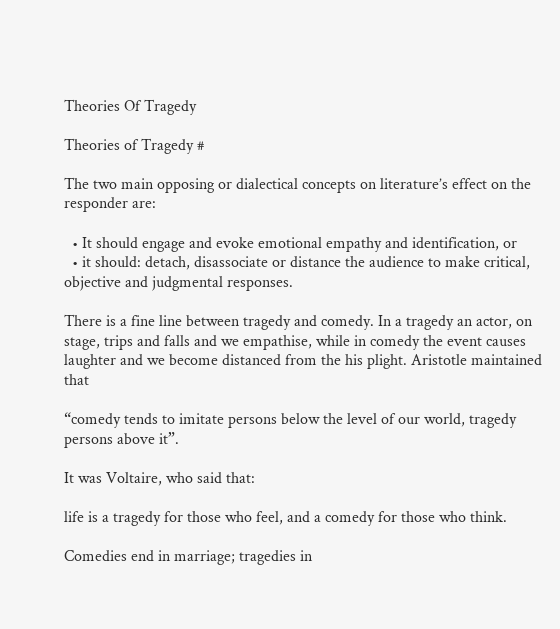Theories Of Tragedy

Theories of Tragedy #

The two main opposing or dialectical concepts on literature’s effect on the responder are:

  • It should engage and evoke emotional empathy and identification, or
  • it should: detach, disassociate or distance the audience to make critical, objective and judgmental responses.

There is a fine line between tragedy and comedy. In a tragedy an actor, on stage, trips and falls and we empathise, while in comedy the event causes laughter and we become distanced from the his plight. Aristotle maintained that

“comedy tends to imitate persons below the level of our world, tragedy persons above it”.

It was Voltaire, who said that:

life is a tragedy for those who feel, and a comedy for those who think.

Comedies end in marriage; tragedies in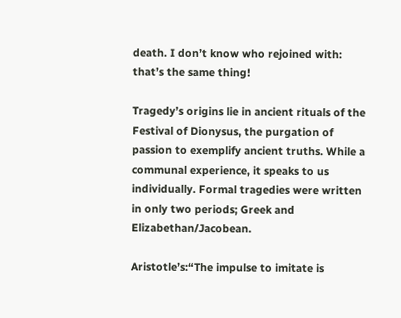death. I don’t know who rejoined with: that’s the same thing!

Tragedy’s origins lie in ancient rituals of the Festival of Dionysus, the purgation of passion to exemplify ancient truths. While a communal experience, it speaks to us individually. Formal tragedies were written in only two periods; Greek and Elizabethan/Jacobean.

Aristotle’s:“The impulse to imitate is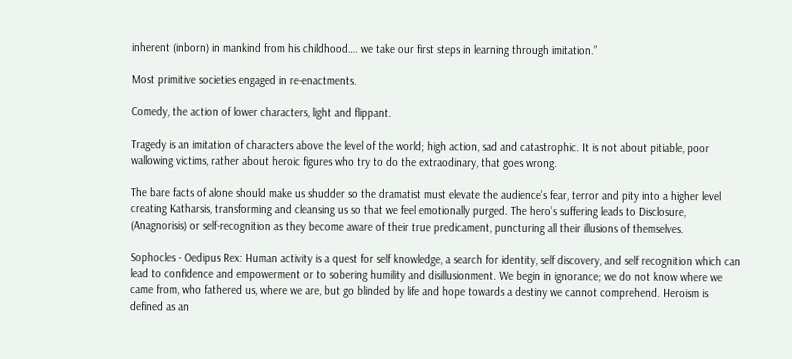inherent (inborn) in mankind from his childhood…. we take our first steps in learning through imitation.”

Most primitive societies engaged in re-enactments.

Comedy, the action of lower characters, light and flippant.

Tragedy is an imitation of characters above the level of the world; high action, sad and catastrophic. It is not about pitiable, poor wallowing victims, rather about heroic figures who try to do the extraodinary, that goes wrong.

The bare facts of alone should make us shudder so the dramatist must elevate the audience’s fear, terror and pity into a higher level creating Katharsis, transforming and cleansing us so that we feel emotionally purged. The hero’s suffering leads to Disclosure, (Anagnorisis) or self-recognition as they become aware of their true predicament, puncturing all their illusions of themselves.

Sophocles - Oedipus Rex: Human activity is a quest for self knowledge, a search for identity, self discovery, and self recognition which can lead to confidence and empowerment or to sobering humility and disillusionment. We begin in ignorance; we do not know where we came from, who fathered us, where we are, but go blinded by life and hope towards a destiny we cannot comprehend. Heroism is defined as an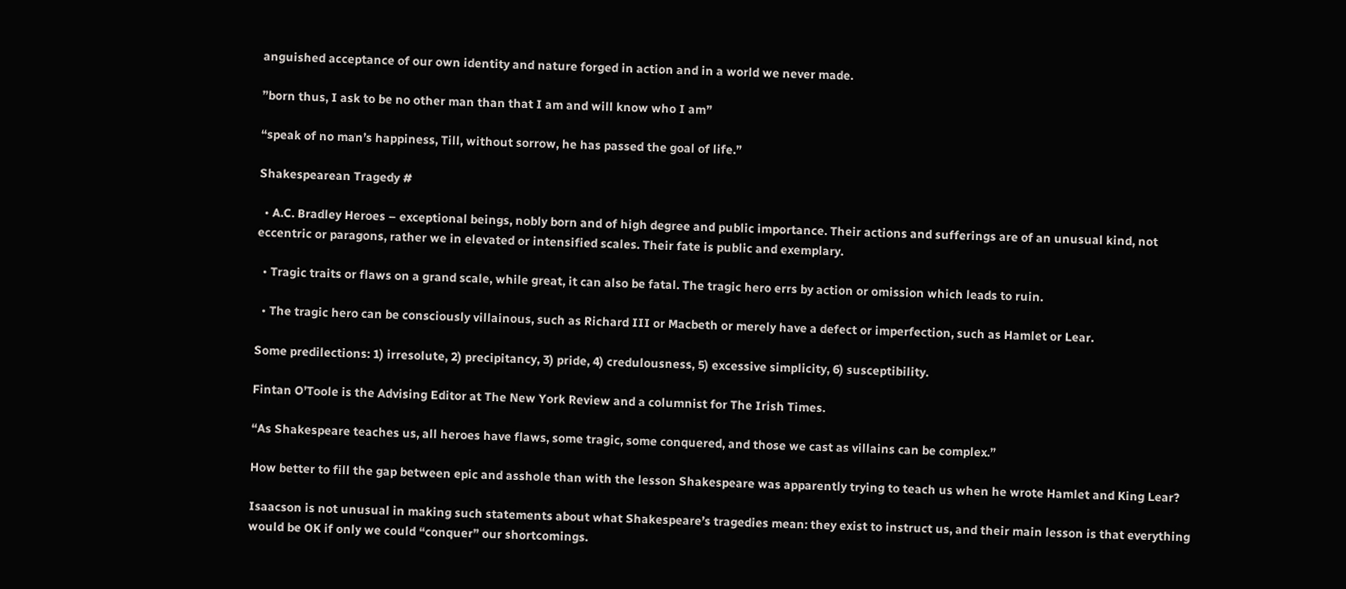anguished acceptance of our own identity and nature forged in action and in a world we never made.

”born thus, I ask to be no other man than that I am and will know who I am”

“speak of no man’s happiness, Till, without sorrow, he has passed the goal of life.”

Shakespearean Tragedy #

  • A.C. Bradley Heroes – exceptional beings, nobly born and of high degree and public importance. Their actions and sufferings are of an unusual kind, not eccentric or paragons, rather we in elevated or intensified scales. Their fate is public and exemplary.

  • Tragic traits or flaws on a grand scale, while great, it can also be fatal. The tragic hero errs by action or omission which leads to ruin.

  • The tragic hero can be consciously villainous, such as Richard III or Macbeth or merely have a defect or imperfection, such as Hamlet or Lear.

Some predilections: 1) irresolute, 2) precipitancy, 3) pride, 4) credulousness, 5) excessive simplicity, 6) susceptibility.

Fintan O’Toole is the Advising Editor at The New York Review and a columnist for The Irish Times.

“As Shakespeare teaches us, all heroes have flaws, some tragic, some conquered, and those we cast as villains can be complex.”

How better to fill the gap between epic and asshole than with the lesson Shakespeare was apparently trying to teach us when he wrote Hamlet and King Lear?

Isaacson is not unusual in making such statements about what Shakespeare’s tragedies mean: they exist to instruct us, and their main lesson is that everything would be OK if only we could “conquer” our shortcomings.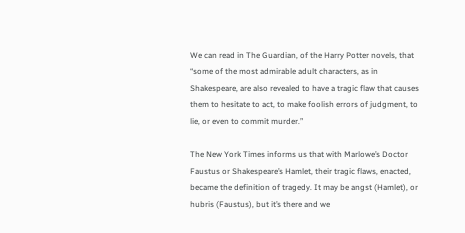We can read in The Guardian, of the Harry Potter novels, that “some of the most admirable adult characters, as in Shakespeare, are also revealed to have a tragic flaw that causes them to hesitate to act, to make foolish errors of judgment, to lie, or even to commit murder.”

The New York Times informs us that with Marlowe’s Doctor Faustus or Shakespeare’s Hamlet, their tragic flaws, enacted, became the definition of tragedy. It may be angst (Hamlet), or hubris (Faustus), but it’s there and we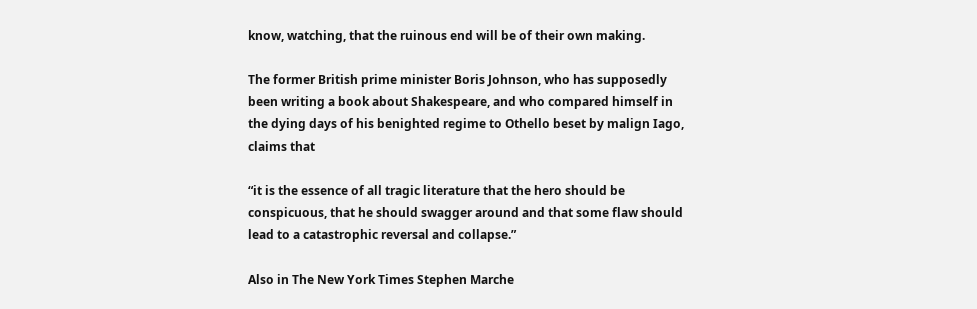know, watching, that the ruinous end will be of their own making.

The former British prime minister Boris Johnson, who has supposedly been writing a book about Shakespeare, and who compared himself in the dying days of his benighted regime to Othello beset by malign Iago, claims that

“it is the essence of all tragic literature that the hero should be conspicuous, that he should swagger around and that some flaw should lead to a catastrophic reversal and collapse.”

Also in The New York Times Stephen Marche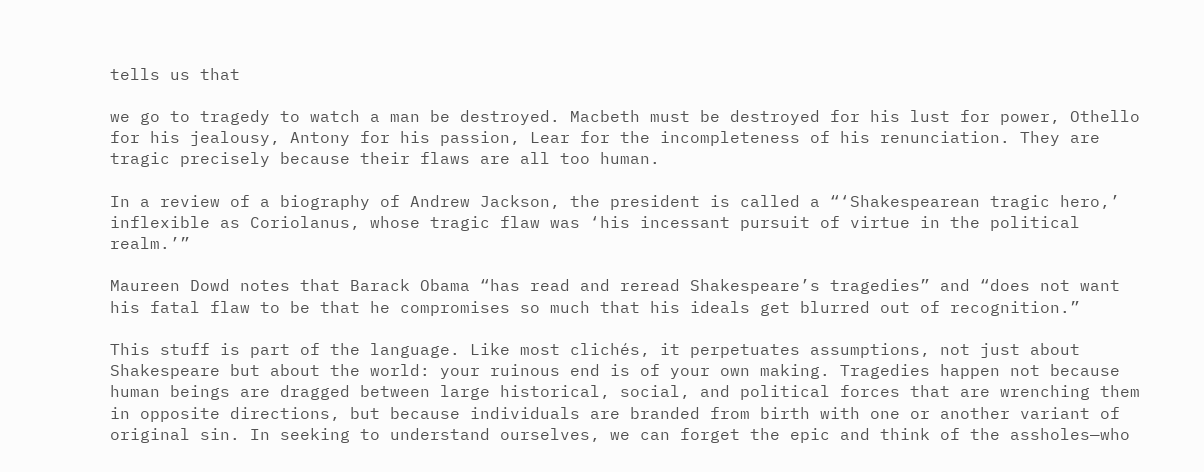tells us that

we go to tragedy to watch a man be destroyed. Macbeth must be destroyed for his lust for power, Othello for his jealousy, Antony for his passion, Lear for the incompleteness of his renunciation. They are tragic precisely because their flaws are all too human.

In a review of a biography of Andrew Jackson, the president is called a “‘Shakespearean tragic hero,’ inflexible as Coriolanus, whose tragic flaw was ‘his incessant pursuit of virtue in the political realm.’”

Maureen Dowd notes that Barack Obama “has read and reread Shakespeare’s tragedies” and “does not want his fatal flaw to be that he compromises so much that his ideals get blurred out of recognition.”

This stuff is part of the language. Like most clichés, it perpetuates assumptions, not just about Shakespeare but about the world: your ruinous end is of your own making. Tragedies happen not because human beings are dragged between large historical, social, and political forces that are wrenching them in opposite directions, but because individuals are branded from birth with one or another variant of original sin. In seeking to understand ourselves, we can forget the epic and think of the assholes—who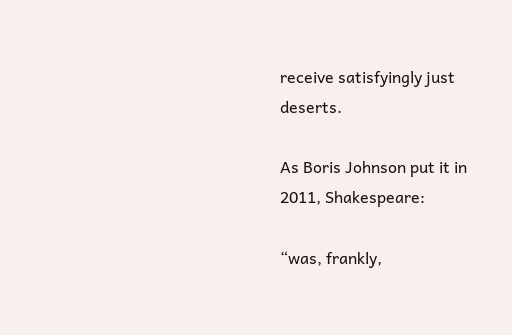receive satisfyingly just deserts.

As Boris Johnson put it in 2011, Shakespeare:

“was, frankly,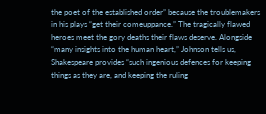the poet of the established order” because the troublemakers in his plays “get their comeuppance.” The tragically flawed heroes meet the gory deaths their flaws deserve. Alongside “many insights into the human heart,” Johnson tells us, Shakespeare provides “such ingenious defences for keeping things as they are, and keeping the ruling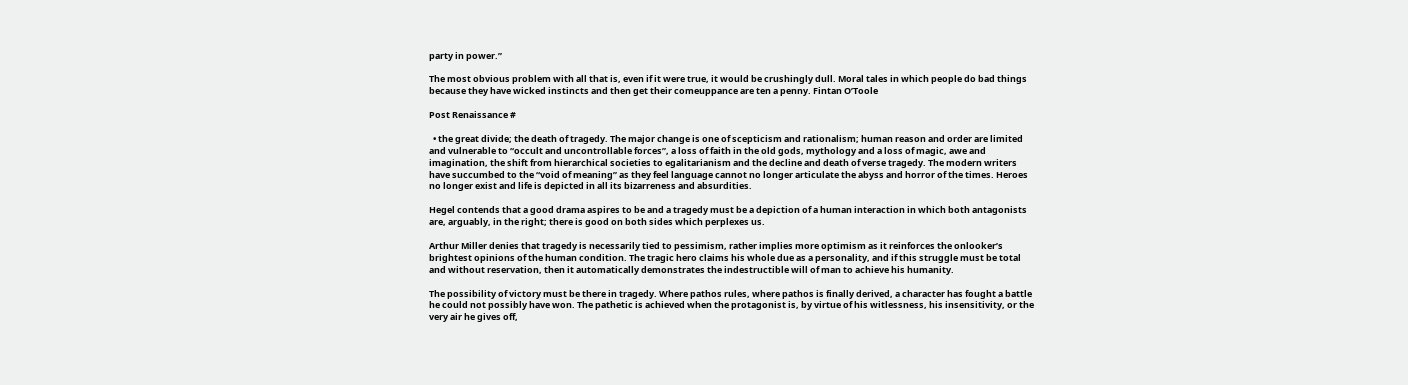party in power.”

The most obvious problem with all that is, even if it were true, it would be crushingly dull. Moral tales in which people do bad things because they have wicked instincts and then get their comeuppance are ten a penny. Fintan O’Toole

Post Renaissance #

  • the great divide; the death of tragedy. The major change is one of scepticism and rationalism; human reason and order are limited and vulnerable to “occult and uncontrollable forces”, a loss of faith in the old gods, mythology and a loss of magic, awe and imagination, the shift from hierarchical societies to egalitarianism and the decline and death of verse tragedy. The modern writers have succumbed to the “void of meaning” as they feel language cannot no longer articulate the abyss and horror of the times. Heroes no longer exist and life is depicted in all its bizarreness and absurdities.

Hegel contends that a good drama aspires to be and a tragedy must be a depiction of a human interaction in which both antagonists are, arguably, in the right; there is good on both sides which perplexes us.

Arthur Miller denies that tragedy is necessarily tied to pessimism, rather implies more optimism as it reinforces the onlooker’s brightest opinions of the human condition. The tragic hero claims his whole due as a personality, and if this struggle must be total and without reservation, then it automatically demonstrates the indestructible will of man to achieve his humanity.

The possibility of victory must be there in tragedy. Where pathos rules, where pathos is finally derived, a character has fought a battle he could not possibly have won. The pathetic is achieved when the protagonist is, by virtue of his witlessness, his insensitivity, or the very air he gives off,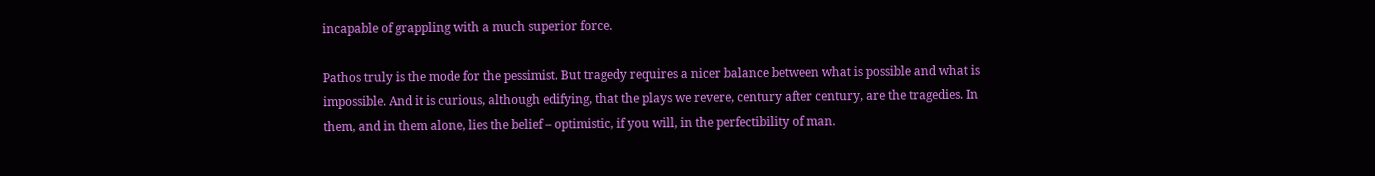incapable of grappling with a much superior force.

Pathos truly is the mode for the pessimist. But tragedy requires a nicer balance between what is possible and what is impossible. And it is curious, although edifying, that the plays we revere, century after century, are the tragedies. In them, and in them alone, lies the belief – optimistic, if you will, in the perfectibility of man.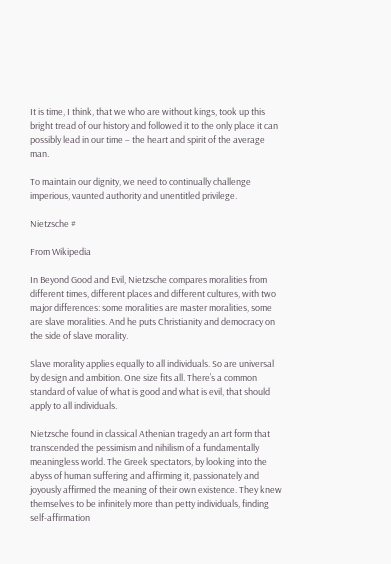It is time, I think, that we who are without kings, took up this bright tread of our history and followed it to the only place it can possibly lead in our time – the heart and spirit of the average man.

To maintain our dignity, we need to continually challenge imperious, vaunted authority and unentitled privilege.

Nietzsche #

From Wikipedia

In Beyond Good and Evil, Nietzsche compares moralities from different times, different places and different cultures, with two major differences: some moralities are master moralities, some are slave moralities. And he puts Christianity and democracy on the side of slave morality.

Slave morality applies equally to all individuals. So are universal by design and ambition. One size fits all. There’s a common standard of value of what is good and what is evil, that should apply to all individuals.

Nietzsche found in classical Athenian tragedy an art form that transcended the pessimism and nihilism of a fundamentally meaningless world. The Greek spectators, by looking into the abyss of human suffering and affirming it, passionately and joyously affirmed the meaning of their own existence. They knew themselves to be infinitely more than petty individuals, finding self-affirmation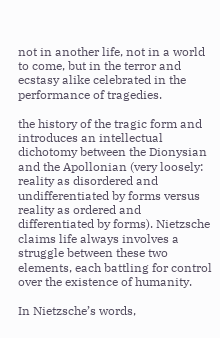not in another life, not in a world to come, but in the terror and ecstasy alike celebrated in the performance of tragedies.

the history of the tragic form and introduces an intellectual dichotomy between the Dionysian and the Apollonian (very loosely: reality as disordered and undifferentiated by forms versus reality as ordered and differentiated by forms). Nietzsche claims life always involves a struggle between these two elements, each battling for control over the existence of humanity.

In Nietzsche’s words,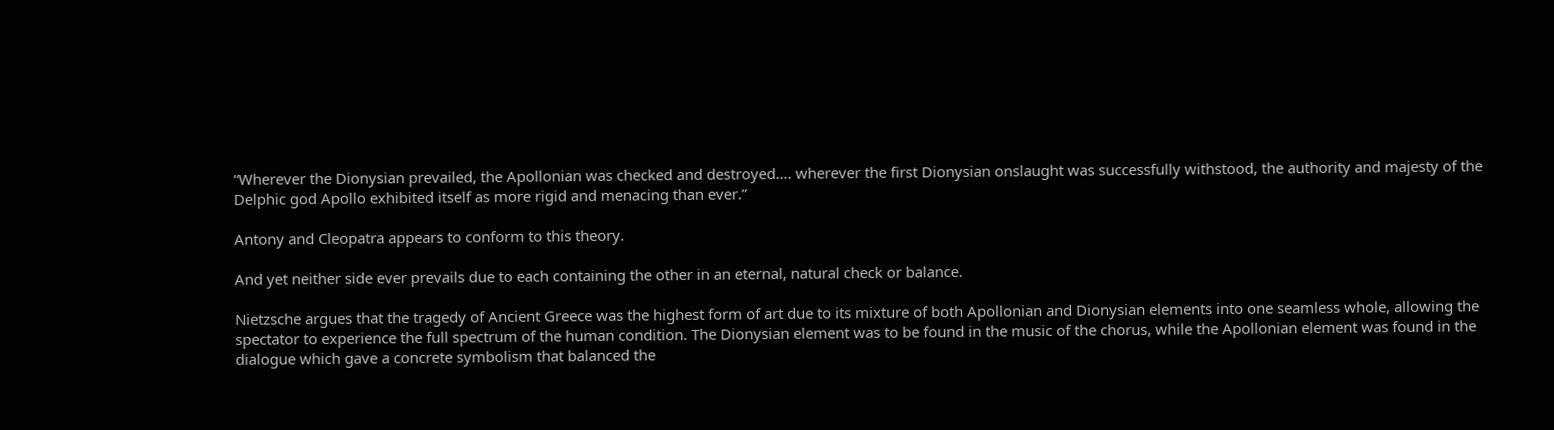“Wherever the Dionysian prevailed, the Apollonian was checked and destroyed…. wherever the first Dionysian onslaught was successfully withstood, the authority and majesty of the Delphic god Apollo exhibited itself as more rigid and menacing than ever.”

Antony and Cleopatra appears to conform to this theory.

And yet neither side ever prevails due to each containing the other in an eternal, natural check or balance.

Nietzsche argues that the tragedy of Ancient Greece was the highest form of art due to its mixture of both Apollonian and Dionysian elements into one seamless whole, allowing the spectator to experience the full spectrum of the human condition. The Dionysian element was to be found in the music of the chorus, while the Apollonian element was found in the dialogue which gave a concrete symbolism that balanced the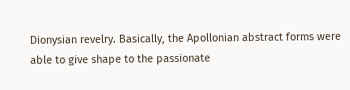Dionysian revelry. Basically, the Apollonian abstract forms were able to give shape to the passionate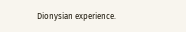Dionysian experience.